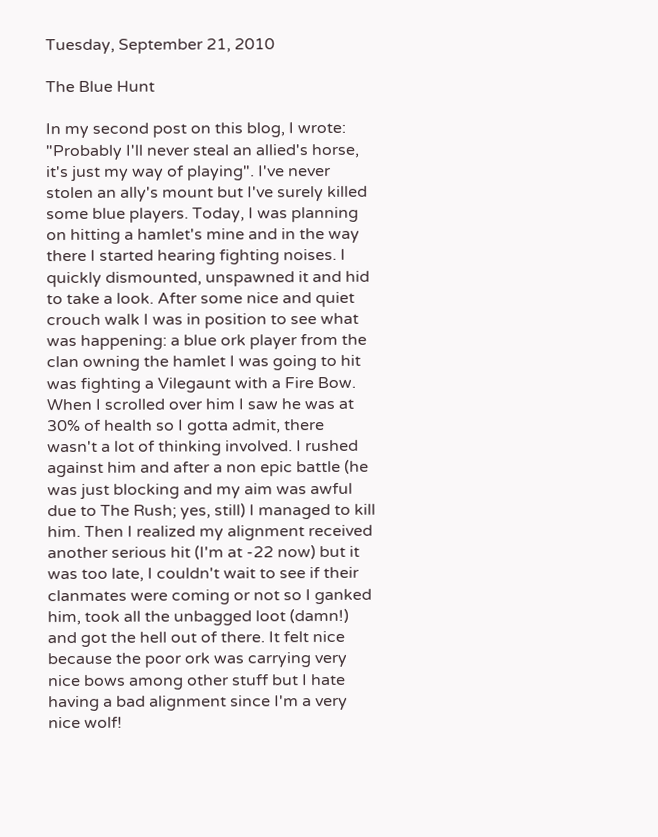Tuesday, September 21, 2010

The Blue Hunt

In my second post on this blog, I wrote: "Probably I'll never steal an allied's horse, it's just my way of playing". I've never stolen an ally's mount but I've surely killed some blue players. Today, I was planning on hitting a hamlet's mine and in the way there I started hearing fighting noises. I quickly dismounted, unspawned it and hid to take a look. After some nice and quiet crouch walk I was in position to see what was happening: a blue ork player from the clan owning the hamlet I was going to hit was fighting a Vilegaunt with a Fire Bow. When I scrolled over him I saw he was at 30% of health so I gotta admit, there wasn't a lot of thinking involved. I rushed against him and after a non epic battle (he was just blocking and my aim was awful due to The Rush; yes, still) I managed to kill him. Then I realized my alignment received another serious hit (I'm at -22 now) but it was too late, I couldn't wait to see if their clanmates were coming or not so I ganked him, took all the unbagged loot (damn!) and got the hell out of there. It felt nice because the poor ork was carrying very nice bows among other stuff but I hate having a bad alignment since I'm a very nice wolf!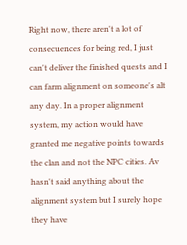Right now, there aren't a lot of consecuences for being red, I just can't deliver the finished quests and I can farm alignment on someone's alt any day. In a proper alignment system, my action would have granted me negative points towards the clan and not the NPC cities. Av hasn't said anything about the alignment system but I surely hope they have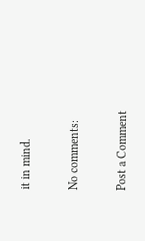it in mind.

No comments:

Post a Comment